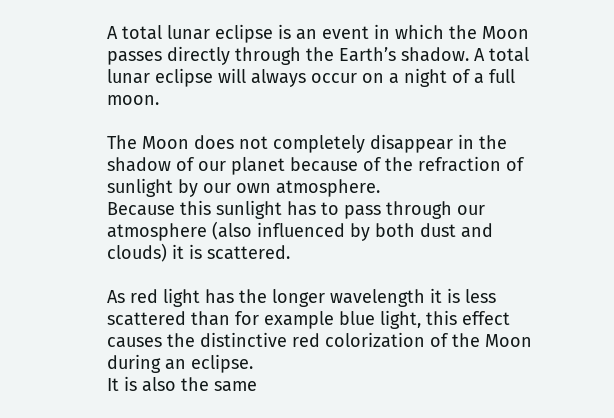A total lunar eclipse is an event in which the Moon passes directly through the Earth’s shadow. A total lunar eclipse will always occur on a night of a full moon.

The Moon does not completely disappear in the shadow of our planet because of the refraction of sunlight by our own atmosphere.
Because this sunlight has to pass through our atmosphere (also influenced by both dust and clouds) it is scattered.

As red light has the longer wavelength it is less scattered than for example blue light, this effect causes the distinctive red colorization of the Moon during an eclipse.
It is also the same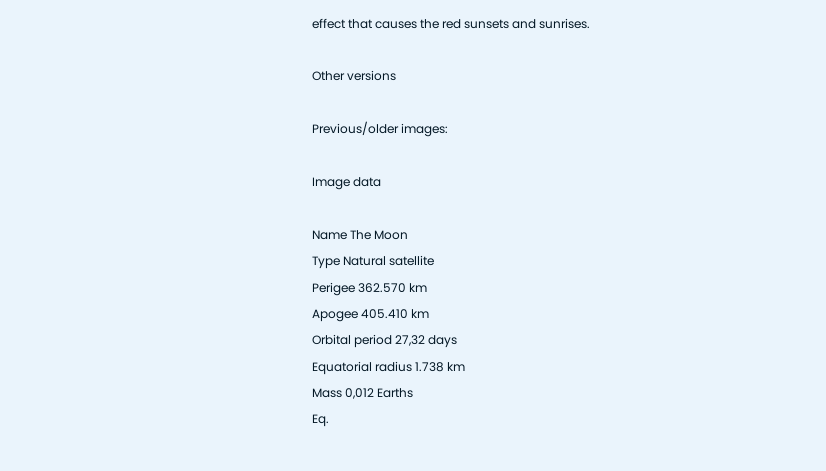effect that causes the red sunsets and sunrises.

Other versions

Previous/older images:

Image data

Name The Moon
Type Natural satellite
Perigee 362.570 km
Apogee 405.410 km
Orbital period 27,32 days
Equatorial radius 1.738 km
Mass 0,012 Earths
Eq.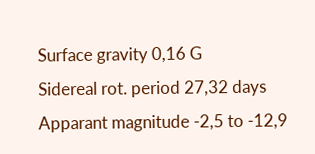Surface gravity 0,16 G
Sidereal rot. period 27,32 days
Apparant magnitude -2,5 to -12,9